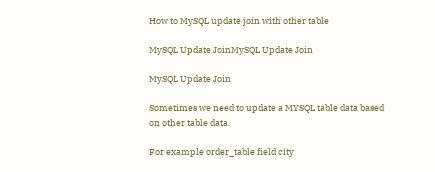How to MySQL update join with other table

MySQL Update JoinMySQL Update Join

MySQL Update Join

Sometimes we need to update a MYSQL table data based on other table data.

For example order_table field city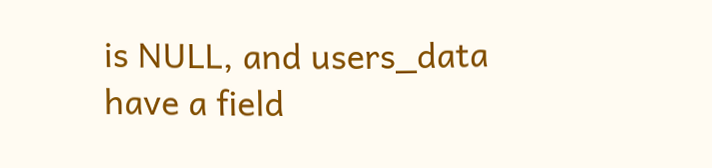is NULL, and users_data have a field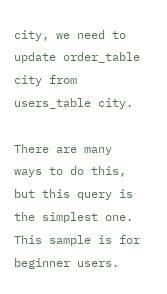city, we need to update order_table city from users_table city.

There are many ways to do this, but this query is the simplest one. This sample is for beginner users.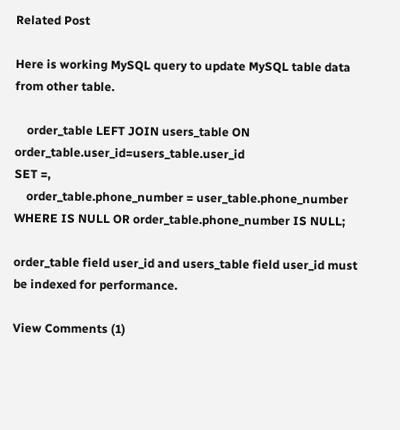Related Post

Here is working MySQL query to update MySQL table data from other table.

    order_table LEFT JOIN users_table ON order_table.user_id=users_table.user_id
SET =,
    order_table.phone_number = user_table.phone_number
WHERE IS NULL OR order_table.phone_number IS NULL;

order_table field user_id and users_table field user_id must be indexed for performance.

View Comments (1)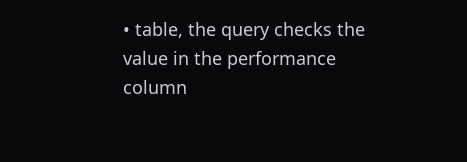• table, the query checks the value in the performance column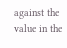against the value in the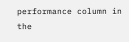performance column in the